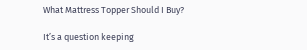What Mattress Topper Should I Buy?

It’s a question keeping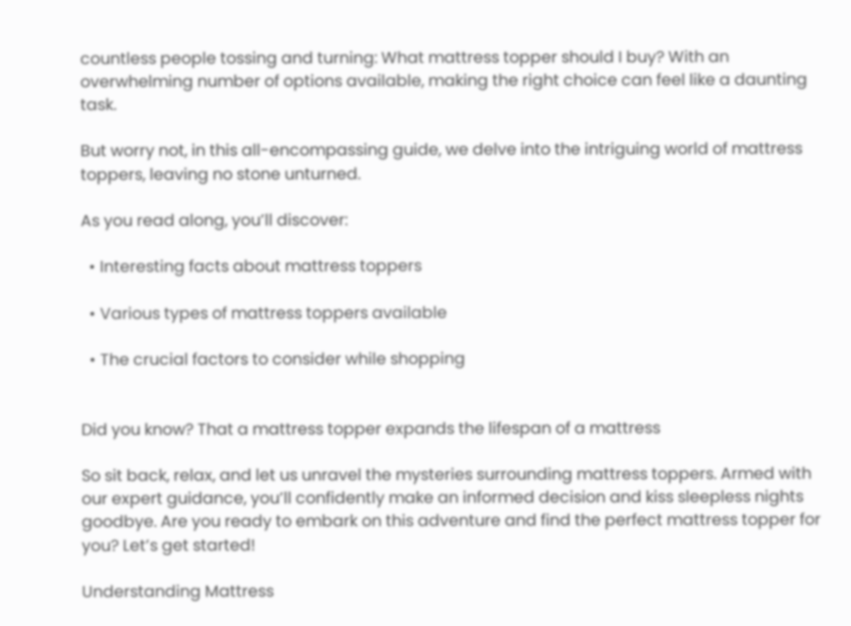countless people tossing and turning: What mattress topper should I buy? With an overwhelming number of options available, making the right choice can feel like a daunting task.

But worry not, in this all-encompassing guide, we delve into the intriguing world of mattress toppers, leaving no stone unturned.

As you read along, you’ll discover:

  • Interesting facts about mattress toppers

  • Various types of mattress toppers available

  • The crucial factors to consider while shopping


Did you know? That a mattress topper expands the lifespan of a mattress

So sit back, relax, and let us unravel the mysteries surrounding mattress toppers. Armed with our expert guidance, you’ll confidently make an informed decision and kiss sleepless nights goodbye. Are you ready to embark on this adventure and find the perfect mattress topper for you? Let’s get started!

Understanding Mattress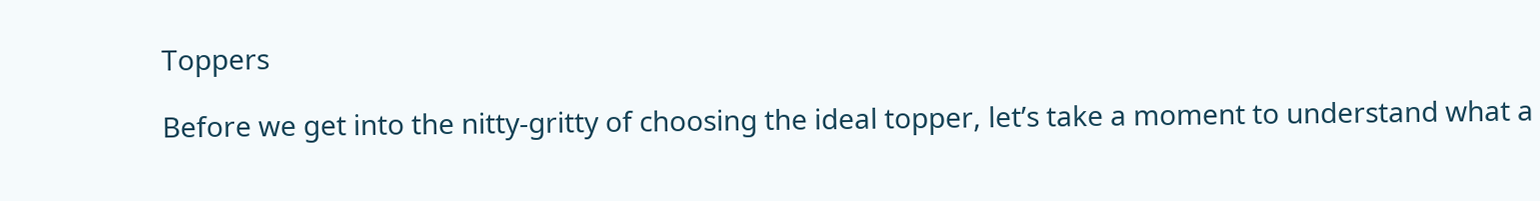Toppers

Before we get into the nitty-gritty of choosing the ideal topper, let’s take a moment to understand what a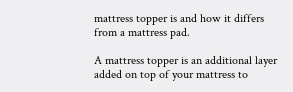mattress topper is and how it differs from a mattress pad.

A mattress topper is an additional layer added on top of your mattress to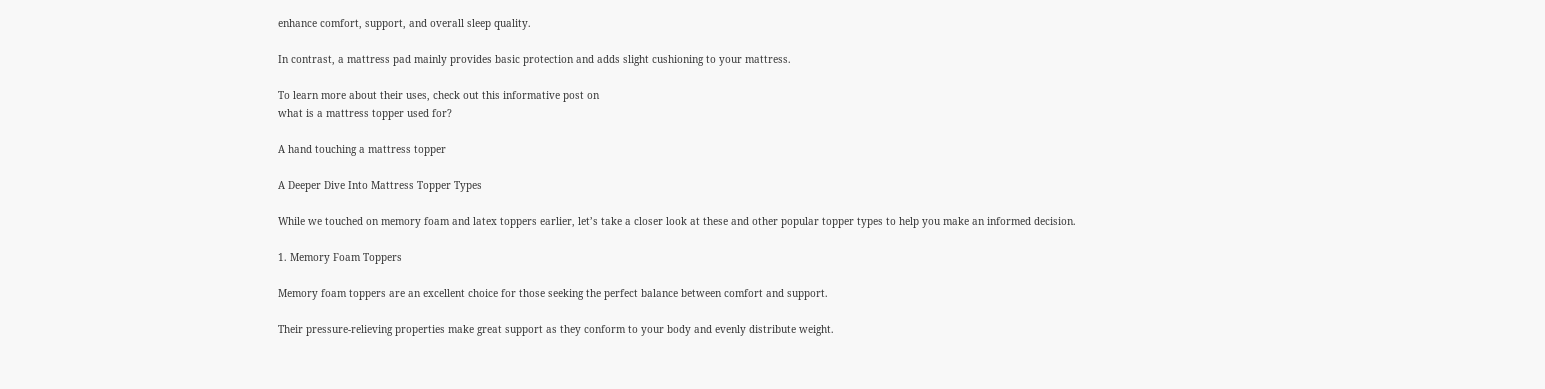enhance comfort, support, and overall sleep quality.

In contrast, a mattress pad mainly provides basic protection and adds slight cushioning to your mattress.

To learn more about their uses, check out this informative post on
what is a mattress topper used for?

A hand touching a mattress topper

A Deeper Dive Into Mattress Topper Types

While we touched on memory foam and latex toppers earlier, let’s take a closer look at these and other popular topper types to help you make an informed decision.

1. Memory Foam Toppers

Memory foam toppers are an excellent choice for those seeking the perfect balance between comfort and support.

Their pressure-relieving properties make great support as they conform to your body and evenly distribute weight.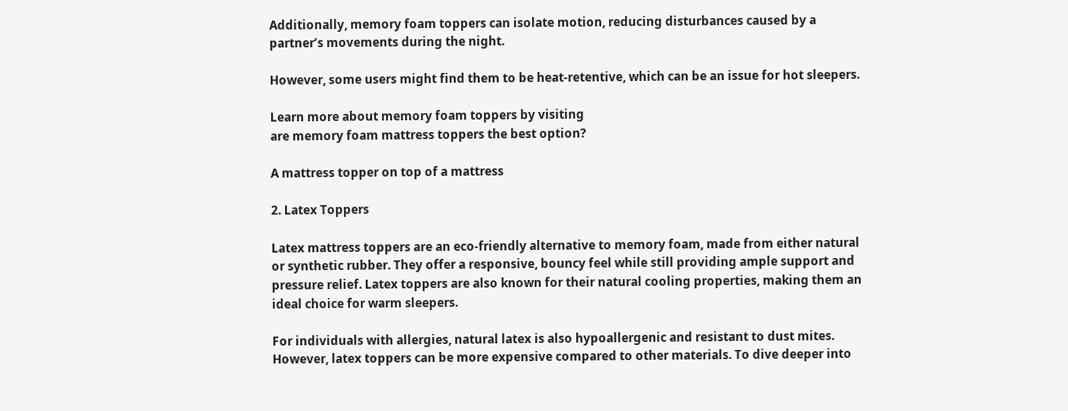Additionally, memory foam toppers can isolate motion, reducing disturbances caused by a partner’s movements during the night.

However, some users might find them to be heat-retentive, which can be an issue for hot sleepers.

Learn more about memory foam toppers by visiting
are memory foam mattress toppers the best option?

A mattress topper on top of a mattress

2. Latex Toppers

Latex mattress toppers are an eco-friendly alternative to memory foam, made from either natural or synthetic rubber. They offer a responsive, bouncy feel while still providing ample support and pressure relief. Latex toppers are also known for their natural cooling properties, making them an ideal choice for warm sleepers.

For individuals with allergies, natural latex is also hypoallergenic and resistant to dust mites. However, latex toppers can be more expensive compared to other materials. To dive deeper into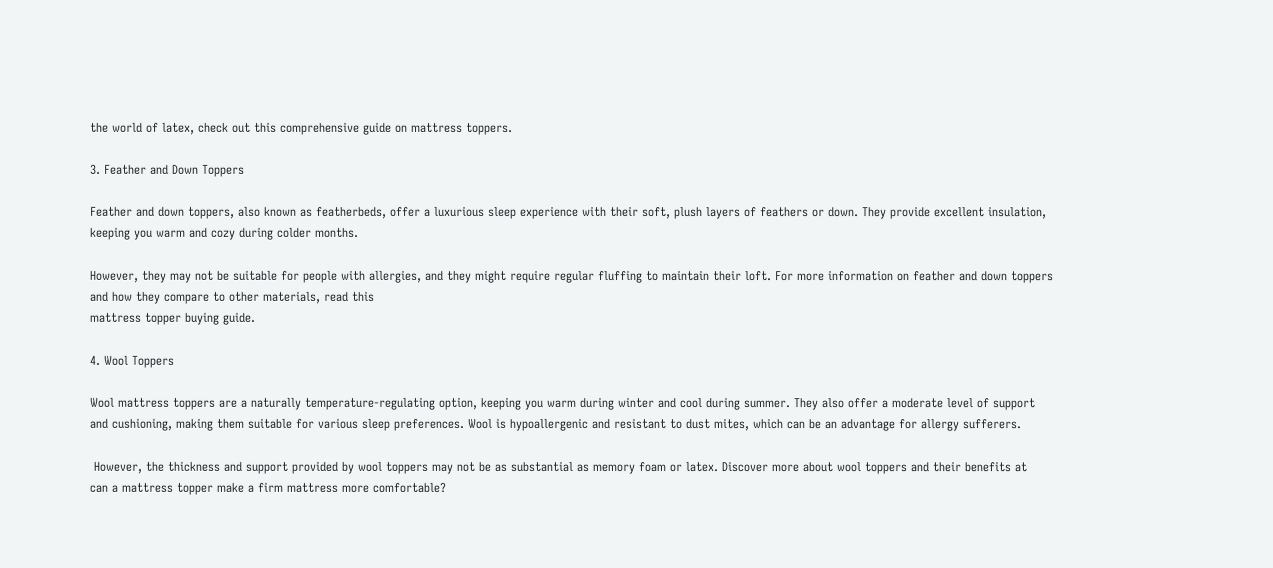the world of latex, check out this comprehensive guide on mattress toppers.

3. Feather and Down Toppers

Feather and down toppers, also known as featherbeds, offer a luxurious sleep experience with their soft, plush layers of feathers or down. They provide excellent insulation, keeping you warm and cozy during colder months.

However, they may not be suitable for people with allergies, and they might require regular fluffing to maintain their loft. For more information on feather and down toppers and how they compare to other materials, read this
mattress topper buying guide.

4. Wool Toppers

Wool mattress toppers are a naturally temperature-regulating option, keeping you warm during winter and cool during summer. They also offer a moderate level of support and cushioning, making them suitable for various sleep preferences. Wool is hypoallergenic and resistant to dust mites, which can be an advantage for allergy sufferers.

 However, the thickness and support provided by wool toppers may not be as substantial as memory foam or latex. Discover more about wool toppers and their benefits at
can a mattress topper make a firm mattress more comfortable?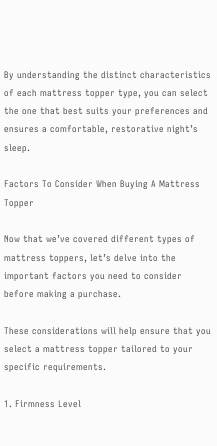By understanding the distinct characteristics of each mattress topper type, you can select the one that best suits your preferences and ensures a comfortable, restorative night’s sleep.

Factors To Consider When Buying A Mattress Topper

Now that we’ve covered different types of mattress toppers, let’s delve into the important factors you need to consider before making a purchase.

These considerations will help ensure that you select a mattress topper tailored to your specific requirements.

1. Firmness Level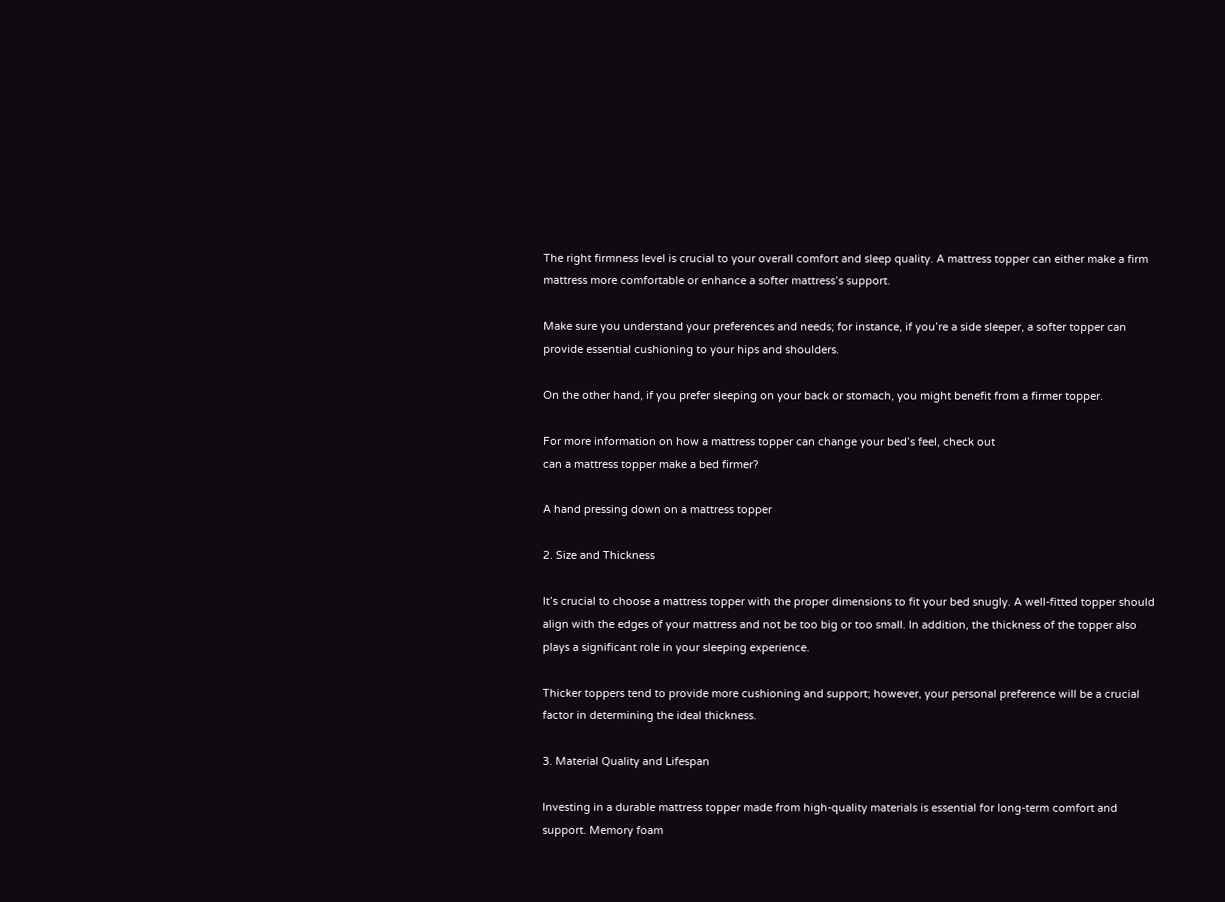The right firmness level is crucial to your overall comfort and sleep quality. A mattress topper can either make a firm mattress more comfortable or enhance a softer mattress’s support.

Make sure you understand your preferences and needs; for instance, if you’re a side sleeper, a softer topper can provide essential cushioning to your hips and shoulders.

On the other hand, if you prefer sleeping on your back or stomach, you might benefit from a firmer topper.

For more information on how a mattress topper can change your bed’s feel, check out
can a mattress topper make a bed firmer?

A hand pressing down on a mattress topper

2. Size and Thickness

It’s crucial to choose a mattress topper with the proper dimensions to fit your bed snugly. A well-fitted topper should align with the edges of your mattress and not be too big or too small. In addition, the thickness of the topper also plays a significant role in your sleeping experience.

Thicker toppers tend to provide more cushioning and support; however, your personal preference will be a crucial factor in determining the ideal thickness.

3. Material Quality and Lifespan

Investing in a durable mattress topper made from high-quality materials is essential for long-term comfort and support. Memory foam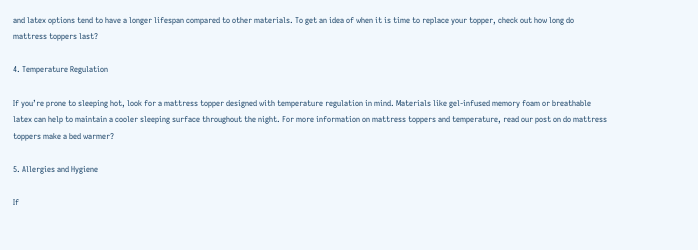and latex options tend to have a longer lifespan compared to other materials. To get an idea of when it is time to replace your topper, check out how long do mattress toppers last?

4. Temperature Regulation

If you’re prone to sleeping hot, look for a mattress topper designed with temperature regulation in mind. Materials like gel-infused memory foam or breathable latex can help to maintain a cooler sleeping surface throughout the night. For more information on mattress toppers and temperature, read our post on do mattress toppers make a bed warmer?

5. Allergies and Hygiene

If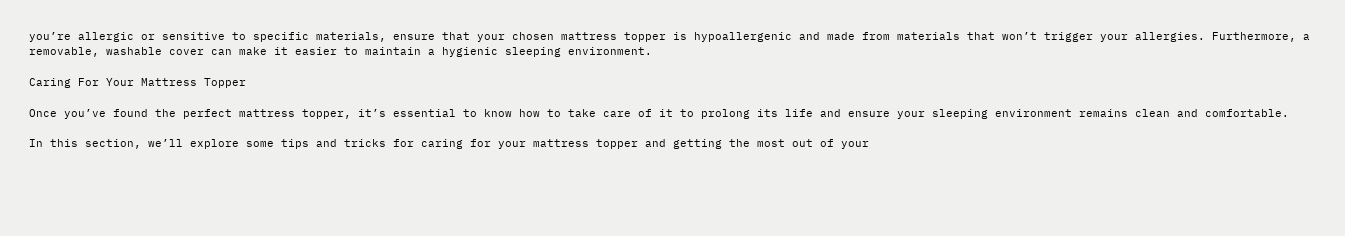you’re allergic or sensitive to specific materials, ensure that your chosen mattress topper is hypoallergenic and made from materials that won’t trigger your allergies. Furthermore, a removable, washable cover can make it easier to maintain a hygienic sleeping environment.

Caring For Your Mattress Topper

Once you’ve found the perfect mattress topper, it’s essential to know how to take care of it to prolong its life and ensure your sleeping environment remains clean and comfortable.

In this section, we’ll explore some tips and tricks for caring for your mattress topper and getting the most out of your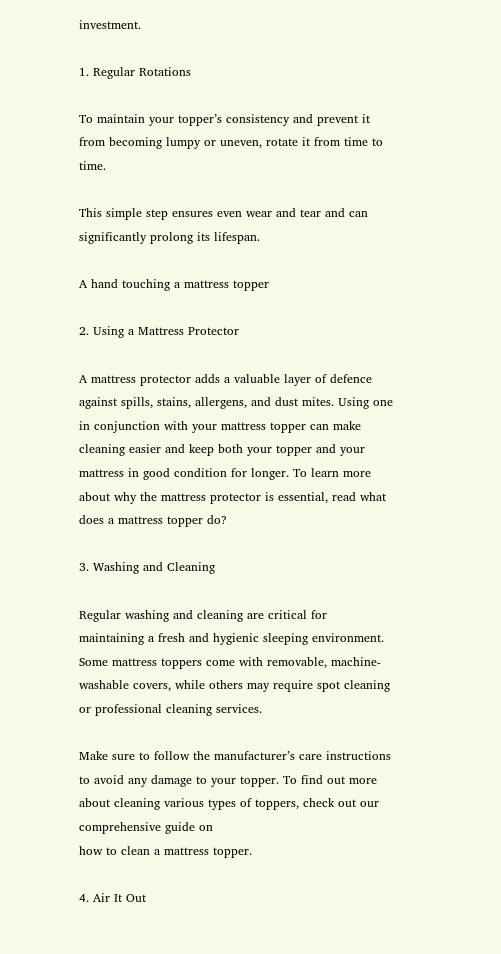investment.

1. Regular Rotations

To maintain your topper’s consistency and prevent it from becoming lumpy or uneven, rotate it from time to time.

This simple step ensures even wear and tear and can significantly prolong its lifespan.

A hand touching a mattress topper

2. Using a Mattress Protector

A mattress protector adds a valuable layer of defence against spills, stains, allergens, and dust mites. Using one in conjunction with your mattress topper can make cleaning easier and keep both your topper and your mattress in good condition for longer. To learn more about why the mattress protector is essential, read what does a mattress topper do?

3. Washing and Cleaning

Regular washing and cleaning are critical for maintaining a fresh and hygienic sleeping environment. Some mattress toppers come with removable, machine-washable covers, while others may require spot cleaning or professional cleaning services.

Make sure to follow the manufacturer’s care instructions to avoid any damage to your topper. To find out more about cleaning various types of toppers, check out our comprehensive guide on
how to clean a mattress topper.

4. Air It Out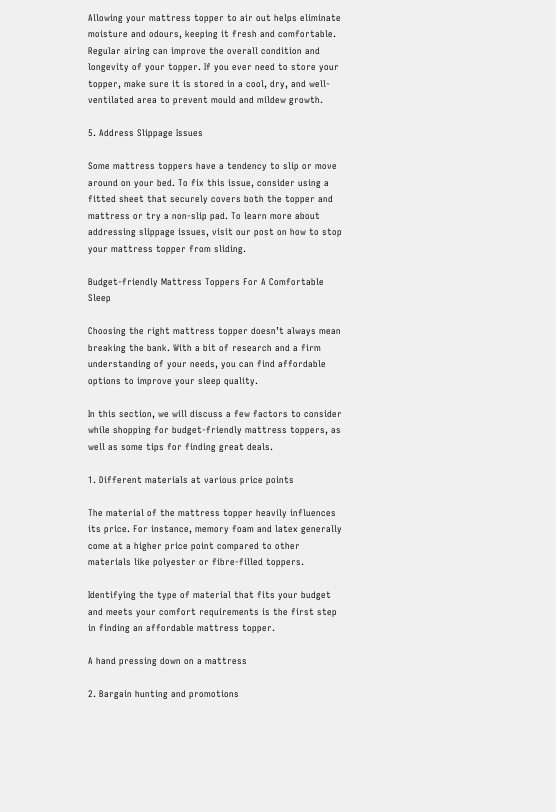Allowing your mattress topper to air out helps eliminate moisture and odours, keeping it fresh and comfortable. Regular airing can improve the overall condition and longevity of your topper. If you ever need to store your topper, make sure it is stored in a cool, dry, and well-ventilated area to prevent mould and mildew growth.

5. Address Slippage Issues

Some mattress toppers have a tendency to slip or move around on your bed. To fix this issue, consider using a fitted sheet that securely covers both the topper and mattress or try a non-slip pad. To learn more about addressing slippage issues, visit our post on how to stop your mattress topper from sliding.

Budget-friendly Mattress Toppers For A Comfortable Sleep

Choosing the right mattress topper doesn’t always mean breaking the bank. With a bit of research and a firm understanding of your needs, you can find affordable options to improve your sleep quality.

In this section, we will discuss a few factors to consider while shopping for budget-friendly mattress toppers, as well as some tips for finding great deals.

1. Different materials at various price points

The material of the mattress topper heavily influences its price. For instance, memory foam and latex generally come at a higher price point compared to other materials like polyester or fibre-filled toppers.

Identifying the type of material that fits your budget and meets your comfort requirements is the first step in finding an affordable mattress topper.

A hand pressing down on a mattress

2. Bargain hunting and promotions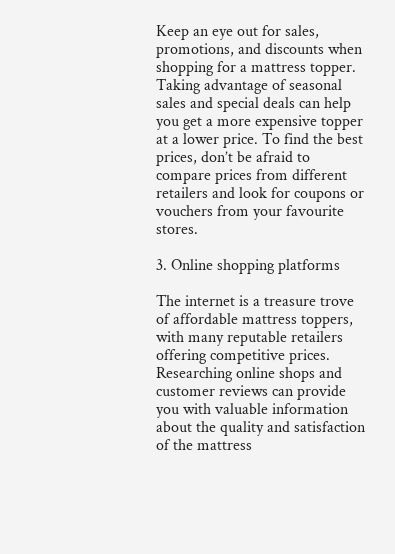Keep an eye out for sales, promotions, and discounts when shopping for a mattress topper. Taking advantage of seasonal sales and special deals can help you get a more expensive topper at a lower price. To find the best prices, don’t be afraid to compare prices from different retailers and look for coupons or vouchers from your favourite stores.

3. Online shopping platforms

The internet is a treasure trove of affordable mattress toppers, with many reputable retailers offering competitive prices. Researching online shops and customer reviews can provide you with valuable information about the quality and satisfaction of the mattress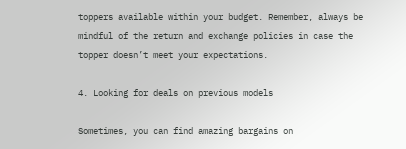toppers available within your budget. Remember, always be mindful of the return and exchange policies in case the topper doesn’t meet your expectations.

4. Looking for deals on previous models

Sometimes, you can find amazing bargains on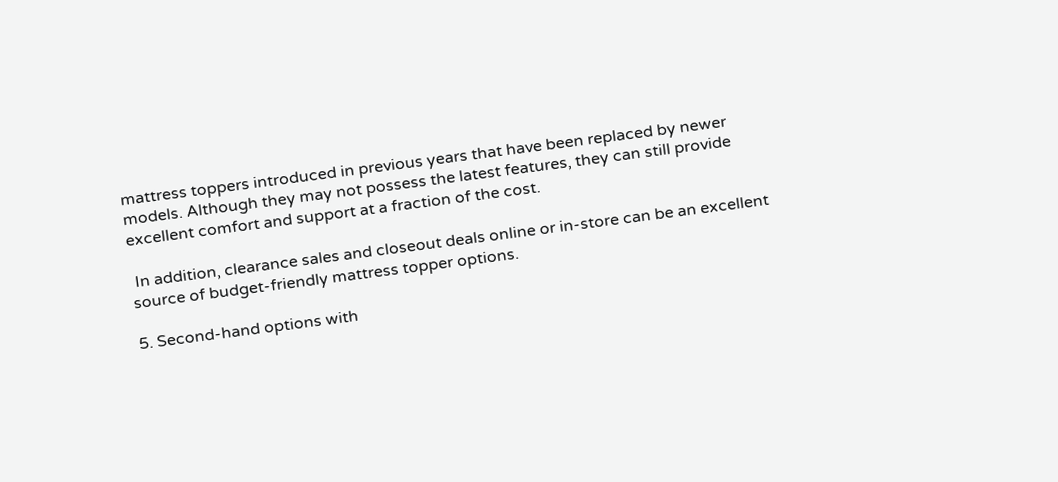mattress toppers introduced in previous years that have been replaced by newer models. Although they may not possess the latest features, they can still provide excellent comfort and support at a fraction of the cost.

 In addition, clearance sales and closeout deals online or in-store can be an excellent source of budget-friendly mattress topper options.

5. Second-hand options with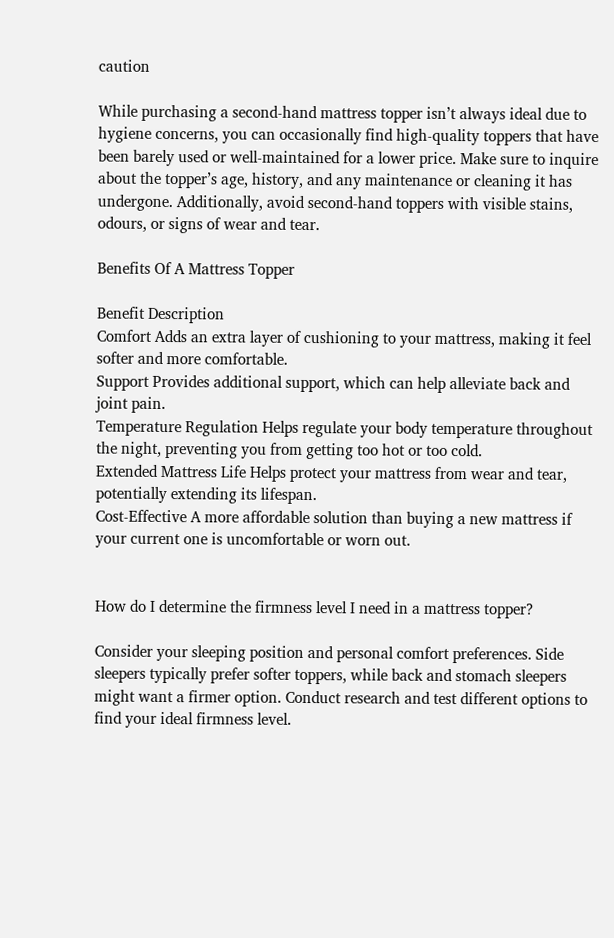caution

While purchasing a second-hand mattress topper isn’t always ideal due to hygiene concerns, you can occasionally find high-quality toppers that have been barely used or well-maintained for a lower price. Make sure to inquire about the topper’s age, history, and any maintenance or cleaning it has undergone. Additionally, avoid second-hand toppers with visible stains, odours, or signs of wear and tear.

Benefits Of A Mattress Topper

Benefit Description
Comfort Adds an extra layer of cushioning to your mattress, making it feel softer and more comfortable.
Support Provides additional support, which can help alleviate back and joint pain.
Temperature Regulation Helps regulate your body temperature throughout the night, preventing you from getting too hot or too cold.
Extended Mattress Life Helps protect your mattress from wear and tear, potentially extending its lifespan.
Cost-Effective A more affordable solution than buying a new mattress if your current one is uncomfortable or worn out.


How do I determine the firmness level I need in a mattress topper?

Consider your sleeping position and personal comfort preferences. Side sleepers typically prefer softer toppers, while back and stomach sleepers might want a firmer option. Conduct research and test different options to find your ideal firmness level.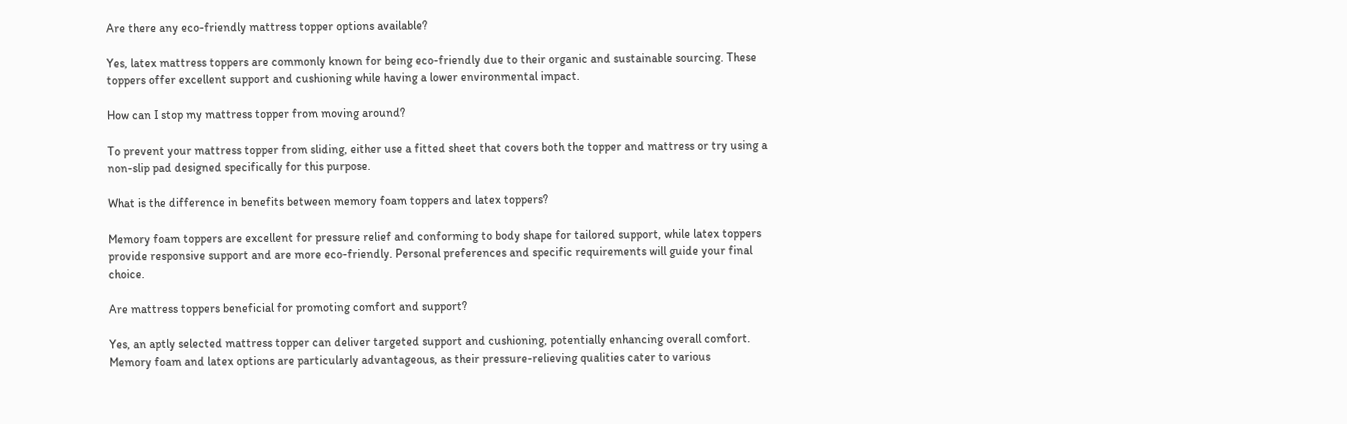Are there any eco-friendly mattress topper options available?

Yes, latex mattress toppers are commonly known for being eco-friendly due to their organic and sustainable sourcing. These toppers offer excellent support and cushioning while having a lower environmental impact.

How can I stop my mattress topper from moving around?

To prevent your mattress topper from sliding, either use a fitted sheet that covers both the topper and mattress or try using a non-slip pad designed specifically for this purpose.

What is the difference in benefits between memory foam toppers and latex toppers?

Memory foam toppers are excellent for pressure relief and conforming to body shape for tailored support, while latex toppers provide responsive support and are more eco-friendly. Personal preferences and specific requirements will guide your final choice.

Are mattress toppers beneficial for promoting comfort and support?

Yes, an aptly selected mattress topper can deliver targeted support and cushioning, potentially enhancing overall comfort. Memory foam and latex options are particularly advantageous, as their pressure-relieving qualities cater to various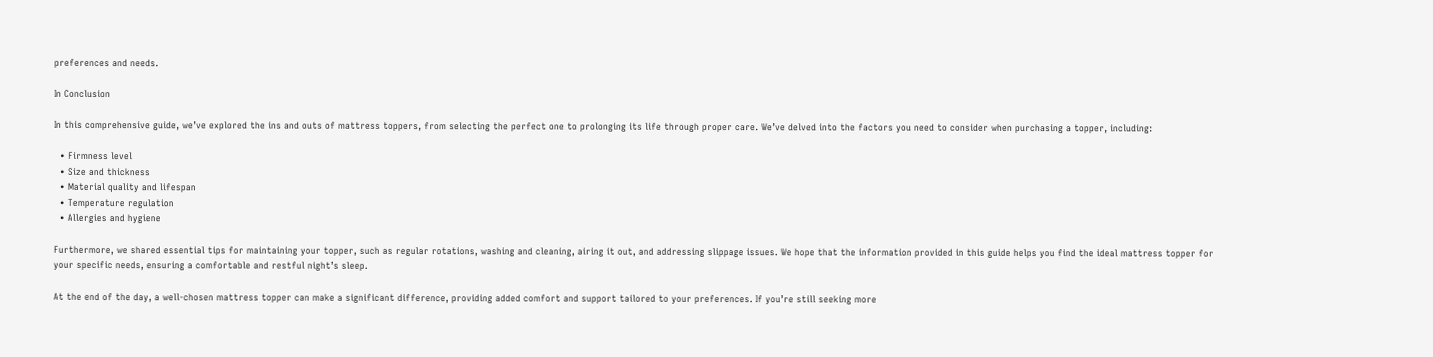preferences and needs.

In Conclusion

In this comprehensive guide, we’ve explored the ins and outs of mattress toppers, from selecting the perfect one to prolonging its life through proper care. We’ve delved into the factors you need to consider when purchasing a topper, including:

  • Firmness level
  • Size and thickness
  • Material quality and lifespan
  • Temperature regulation
  • Allergies and hygiene

Furthermore, we shared essential tips for maintaining your topper, such as regular rotations, washing and cleaning, airing it out, and addressing slippage issues. We hope that the information provided in this guide helps you find the ideal mattress topper for your specific needs, ensuring a comfortable and restful night’s sleep.

At the end of the day, a well-chosen mattress topper can make a significant difference, providing added comfort and support tailored to your preferences. If you’re still seeking more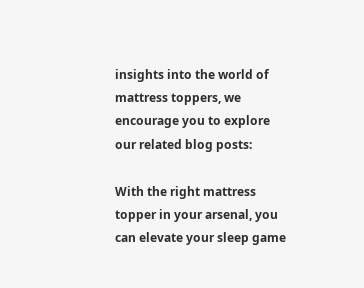insights into the world of mattress toppers, we encourage you to explore our related blog posts:

With the right mattress topper in your arsenal, you can elevate your sleep game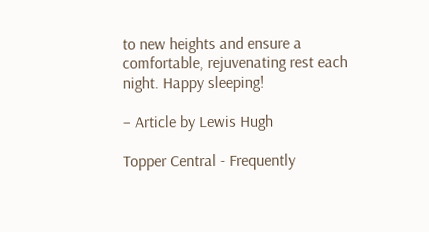to new heights and ensure a comfortable, rejuvenating rest each night. Happy sleeping!

– Article by Lewis Hugh

Topper Central - Frequently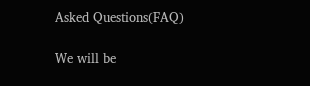Asked Questions(FAQ)

We will be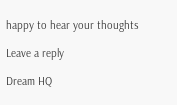happy to hear your thoughts

Leave a reply

Dream HQ